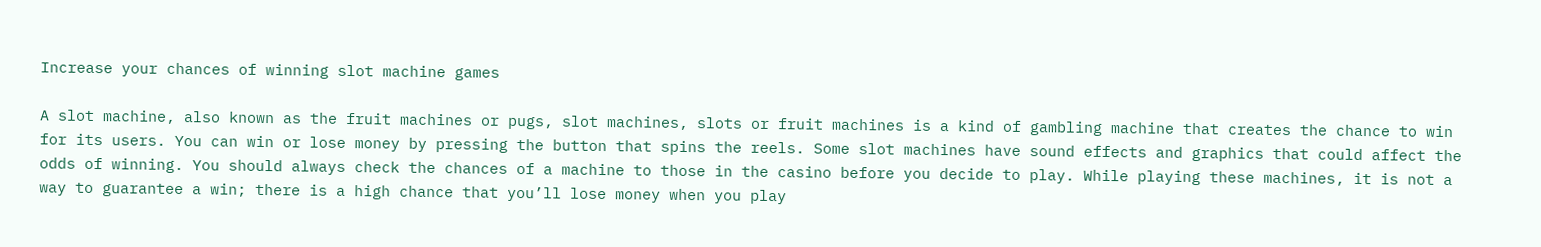Increase your chances of winning slot machine games

A slot machine, also known as the fruit machines or pugs, slot machines, slots or fruit machines is a kind of gambling machine that creates the chance to win for its users. You can win or lose money by pressing the button that spins the reels. Some slot machines have sound effects and graphics that could affect the odds of winning. You should always check the chances of a machine to those in the casino before you decide to play. While playing these machines, it is not a way to guarantee a win; there is a high chance that you’ll lose money when you play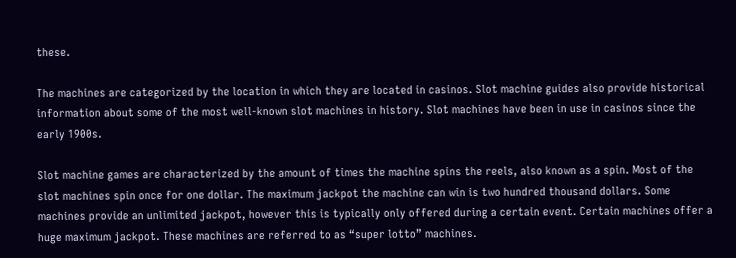these.

The machines are categorized by the location in which they are located in casinos. Slot machine guides also provide historical information about some of the most well-known slot machines in history. Slot machines have been in use in casinos since the early 1900s.

Slot machine games are characterized by the amount of times the machine spins the reels, also known as a spin. Most of the slot machines spin once for one dollar. The maximum jackpot the machine can win is two hundred thousand dollars. Some machines provide an unlimited jackpot, however this is typically only offered during a certain event. Certain machines offer a huge maximum jackpot. These machines are referred to as “super lotto” machines.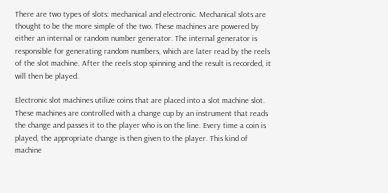There are two types of slots: mechanical and electronic. Mechanical slots are thought to be the more simple of the two. These machines are powered by either an internal or random number generator. The internal generator is responsible for generating random numbers, which are later read by the reels of the slot machine. After the reels stop spinning and the result is recorded, it will then be played.

Electronic slot machines utilize coins that are placed into a slot machine slot. These machines are controlled with a change cup by an instrument that reads the change and passes it to the player who is on the line. Every time a coin is played, the appropriate change is then given to the player. This kind of machine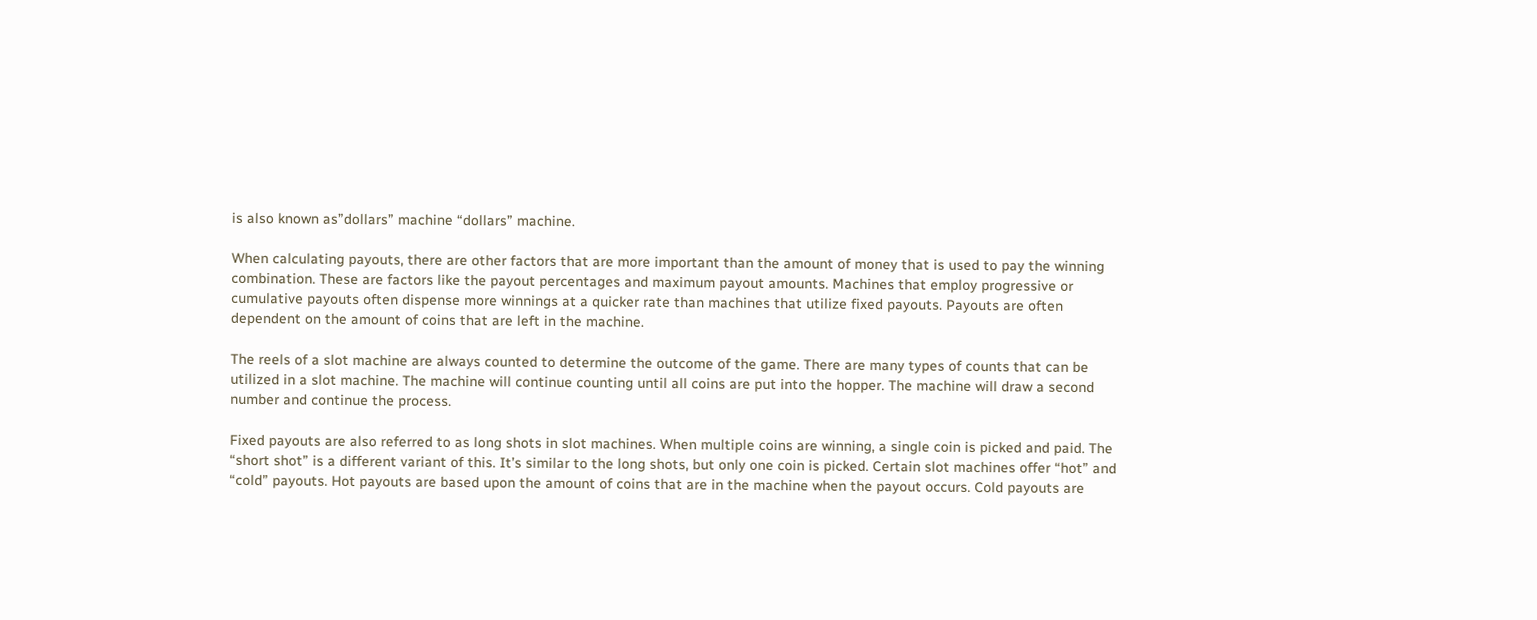is also known as”dollars” machine “dollars” machine.

When calculating payouts, there are other factors that are more important than the amount of money that is used to pay the winning combination. These are factors like the payout percentages and maximum payout amounts. Machines that employ progressive or cumulative payouts often dispense more winnings at a quicker rate than machines that utilize fixed payouts. Payouts are often dependent on the amount of coins that are left in the machine.

The reels of a slot machine are always counted to determine the outcome of the game. There are many types of counts that can be utilized in a slot machine. The machine will continue counting until all coins are put into the hopper. The machine will draw a second number and continue the process.

Fixed payouts are also referred to as long shots in slot machines. When multiple coins are winning, a single coin is picked and paid. The “short shot” is a different variant of this. It’s similar to the long shots, but only one coin is picked. Certain slot machines offer “hot” and “cold” payouts. Hot payouts are based upon the amount of coins that are in the machine when the payout occurs. Cold payouts are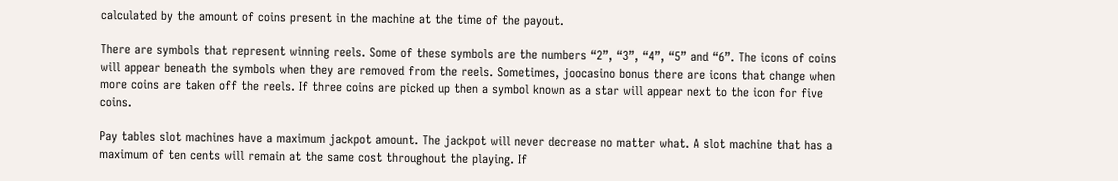calculated by the amount of coins present in the machine at the time of the payout.

There are symbols that represent winning reels. Some of these symbols are the numbers “2”, “3”, “4”, “5” and “6”. The icons of coins will appear beneath the symbols when they are removed from the reels. Sometimes, joocasino bonus there are icons that change when more coins are taken off the reels. If three coins are picked up then a symbol known as a star will appear next to the icon for five coins.

Pay tables slot machines have a maximum jackpot amount. The jackpot will never decrease no matter what. A slot machine that has a maximum of ten cents will remain at the same cost throughout the playing. If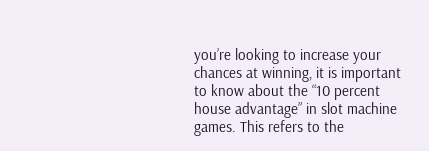you’re looking to increase your chances at winning, it is important to know about the “10 percent house advantage” in slot machine games. This refers to the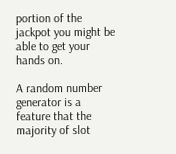portion of the jackpot you might be able to get your hands on.

A random number generator is a feature that the majority of slot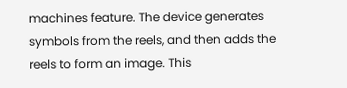machines feature. The device generates symbols from the reels, and then adds the reels to form an image. This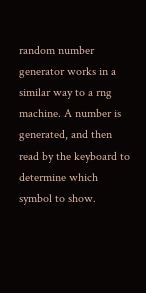random number generator works in a similar way to a rng machine. A number is generated, and then read by the keyboard to determine which symbol to show.